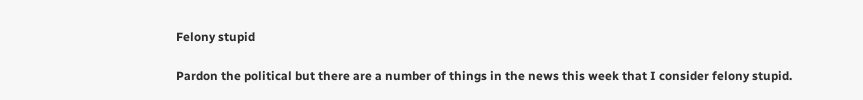Felony stupid

Pardon the political but there are a number of things in the news this week that I consider felony stupid.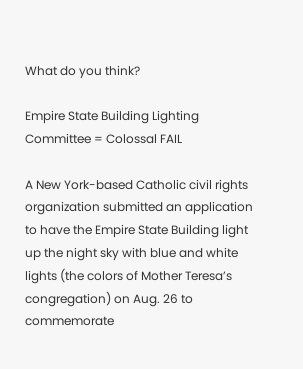What do you think?

Empire State Building Lighting Committee = Colossal FAIL

A New York-based Catholic civil rights organization submitted an application to have the Empire State Building light up the night sky with blue and white lights (the colors of Mother Teresa’s congregation) on Aug. 26 to commemorate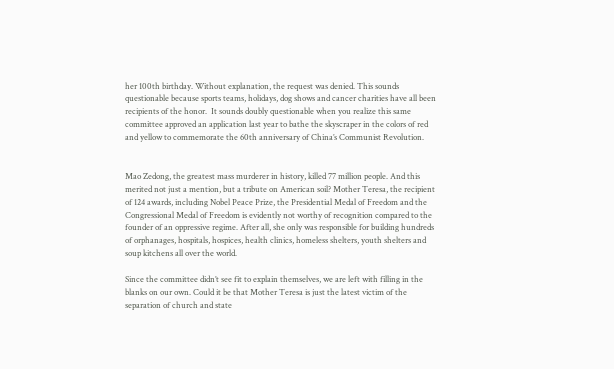her 100th birthday. Without explanation, the request was denied. This sounds questionable because sports teams, holidays, dog shows and cancer charities have all been recipients of the honor.  It sounds doubly questionable when you realize this same committee approved an application last year to bathe the skyscraper in the colors of red and yellow to commemorate the 60th anniversary of China’s Communist Revolution.


Mao Zedong, the greatest mass murderer in history, killed 77 million people. And this merited not just a mention, but a tribute on American soil? Mother Teresa, the recipient of 124 awards, including Nobel Peace Prize, the Presidential Medal of Freedom and the Congressional Medal of Freedom is evidently not worthy of recognition compared to the founder of an oppressive regime. After all, she only was responsible for building hundreds of orphanages, hospitals, hospices, health clinics, homeless shelters, youth shelters and soup kitchens all over the world.

Since the committee didn’t see fit to explain themselves, we are left with filling in the blanks on our own. Could it be that Mother Teresa is just the latest victim of the separation of church and state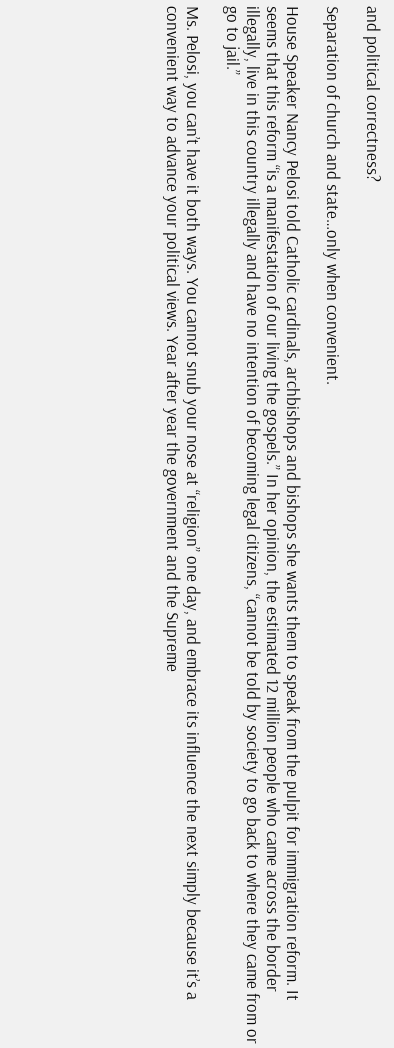and political correctness?

Separation of church and state…only when convenient.

House Speaker Nancy Pelosi told Catholic cardinals, archbishops and bishops she wants them to speak from the pulpit for immigration reform. It seems that this reform “is a manifestation of our living the gospels.” In her opinion, the estimated 12 million people who came across the border illegally, live in this country illegally and have no intention of becoming legal citizens, “cannot be told by society to go back to where they came from or go to jail.”

Ms. Pelosi, you can’t have it both ways. You cannot snub your nose at “religion” one day, and embrace its influence the next simply because it’s a convenient way to advance your political views. Year after year the government and the Supreme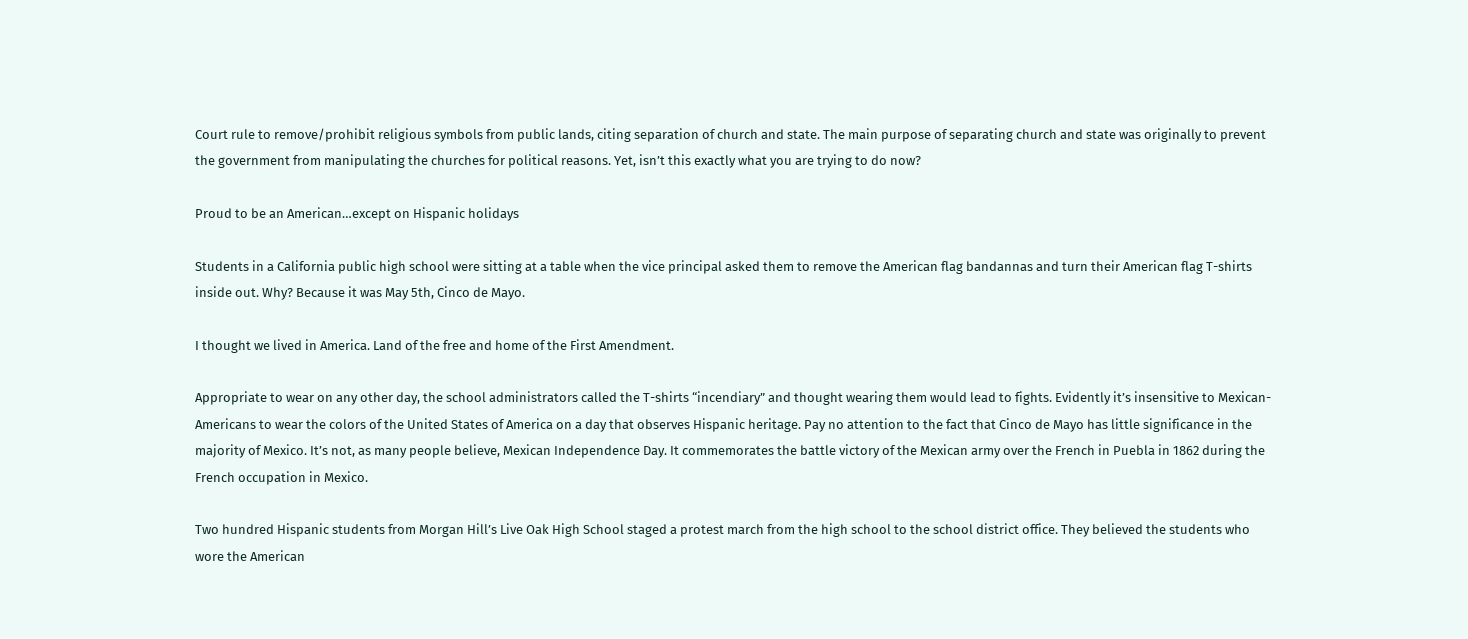Court rule to remove/prohibit religious symbols from public lands, citing separation of church and state. The main purpose of separating church and state was originally to prevent the government from manipulating the churches for political reasons. Yet, isn’t this exactly what you are trying to do now?

Proud to be an American…except on Hispanic holidays

Students in a California public high school were sitting at a table when the vice principal asked them to remove the American flag bandannas and turn their American flag T-shirts inside out. Why? Because it was May 5th, Cinco de Mayo.

I thought we lived in America. Land of the free and home of the First Amendment.

Appropriate to wear on any other day, the school administrators called the T-shirts “incendiary” and thought wearing them would lead to fights. Evidently it’s insensitive to Mexican-Americans to wear the colors of the United States of America on a day that observes Hispanic heritage. Pay no attention to the fact that Cinco de Mayo has little significance in the majority of Mexico. It’s not, as many people believe, Mexican Independence Day. It commemorates the battle victory of the Mexican army over the French in Puebla in 1862 during the French occupation in Mexico.

Two hundred Hispanic students from Morgan Hill’s Live Oak High School staged a protest march from the high school to the school district office. They believed the students who wore the American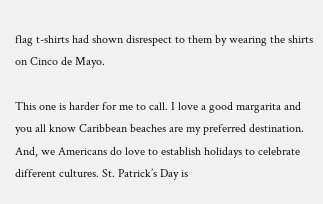flag t-shirts had shown disrespect to them by wearing the shirts on Cinco de Mayo.

This one is harder for me to call. I love a good margarita and you all know Caribbean beaches are my preferred destination. And, we Americans do love to establish holidays to celebrate different cultures. St. Patrick’s Day is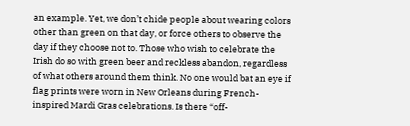an example. Yet, we don’t chide people about wearing colors other than green on that day, or force others to observe the day if they choose not to. Those who wish to celebrate the Irish do so with green beer and reckless abandon, regardless of what others around them think. No one would bat an eye if flag prints were worn in New Orleans during French-inspired Mardi Gras celebrations. Is there “off-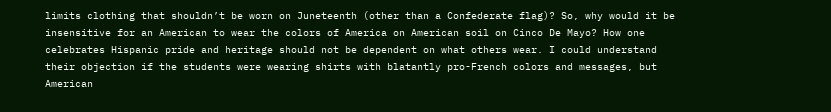limits clothing that shouldn’t be worn on Juneteenth (other than a Confederate flag)? So, why would it be insensitive for an American to wear the colors of America on American soil on Cinco De Mayo? How one celebrates Hispanic pride and heritage should not be dependent on what others wear. I could understand their objection if the students were wearing shirts with blatantly pro-French colors and messages, but American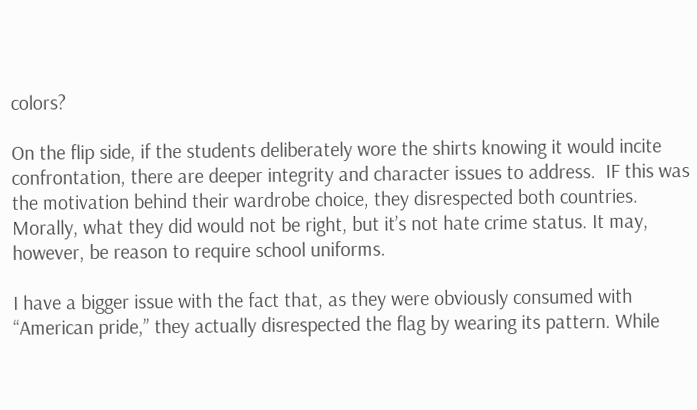colors?

On the flip side, if the students deliberately wore the shirts knowing it would incite confrontation, there are deeper integrity and character issues to address.  IF this was the motivation behind their wardrobe choice, they disrespected both countries. Morally, what they did would not be right, but it’s not hate crime status. It may, however, be reason to require school uniforms.

I have a bigger issue with the fact that, as they were obviously consumed with “American pride,” they actually disrespected the flag by wearing its pattern. While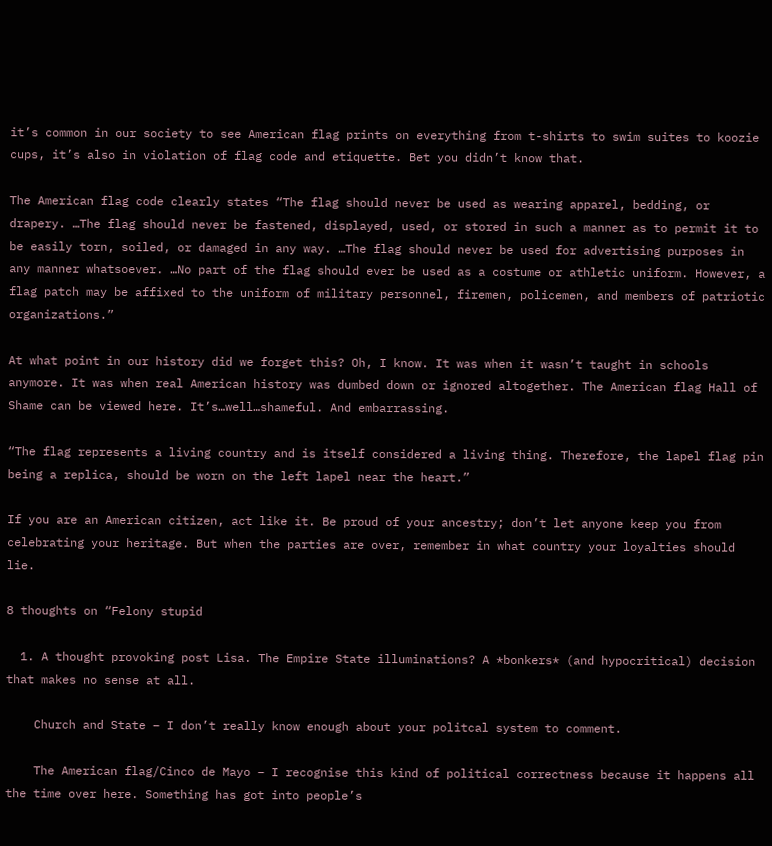it’s common in our society to see American flag prints on everything from t-shirts to swim suites to koozie cups, it’s also in violation of flag code and etiquette. Bet you didn’t know that.

The American flag code clearly states “The flag should never be used as wearing apparel, bedding, or drapery. …The flag should never be fastened, displayed, used, or stored in such a manner as to permit it to be easily torn, soiled, or damaged in any way. …The flag should never be used for advertising purposes in any manner whatsoever. …No part of the flag should ever be used as a costume or athletic uniform. However, a flag patch may be affixed to the uniform of military personnel, firemen, policemen, and members of patriotic organizations.”

At what point in our history did we forget this? Oh, I know. It was when it wasn’t taught in schools anymore. It was when real American history was dumbed down or ignored altogether. The American flag Hall of Shame can be viewed here. It’s…well…shameful. And embarrassing.

“The flag represents a living country and is itself considered a living thing. Therefore, the lapel flag pin being a replica, should be worn on the left lapel near the heart.”

If you are an American citizen, act like it. Be proud of your ancestry; don’t let anyone keep you from celebrating your heritage. But when the parties are over, remember in what country your loyalties should lie.

8 thoughts on “Felony stupid

  1. A thought provoking post Lisa. The Empire State illuminations? A *bonkers* (and hypocritical) decision that makes no sense at all.

    Church and State – I don’t really know enough about your politcal system to comment.

    The American flag/Cinco de Mayo – I recognise this kind of political correctness because it happens all the time over here. Something has got into people’s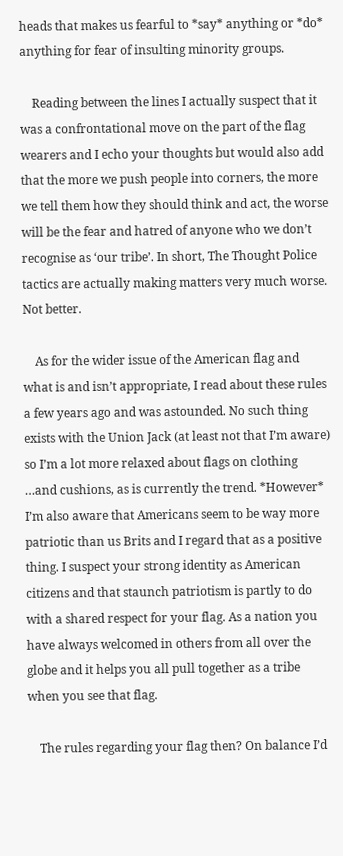heads that makes us fearful to *say* anything or *do* anything for fear of insulting minority groups.

    Reading between the lines I actually suspect that it was a confrontational move on the part of the flag wearers and I echo your thoughts but would also add that the more we push people into corners, the more we tell them how they should think and act, the worse will be the fear and hatred of anyone who we don’t recognise as ‘our tribe’. In short, The Thought Police tactics are actually making matters very much worse. Not better.

    As for the wider issue of the American flag and what is and isn’t appropriate, I read about these rules a few years ago and was astounded. No such thing exists with the Union Jack (at least not that I’m aware) so I’m a lot more relaxed about flags on clothing …and cushions, as is currently the trend. *However* I’m also aware that Americans seem to be way more patriotic than us Brits and I regard that as a positive thing. I suspect your strong identity as American citizens and that staunch patriotism is partly to do with a shared respect for your flag. As a nation you have always welcomed in others from all over the globe and it helps you all pull together as a tribe when you see that flag.

    The rules regarding your flag then? On balance I’d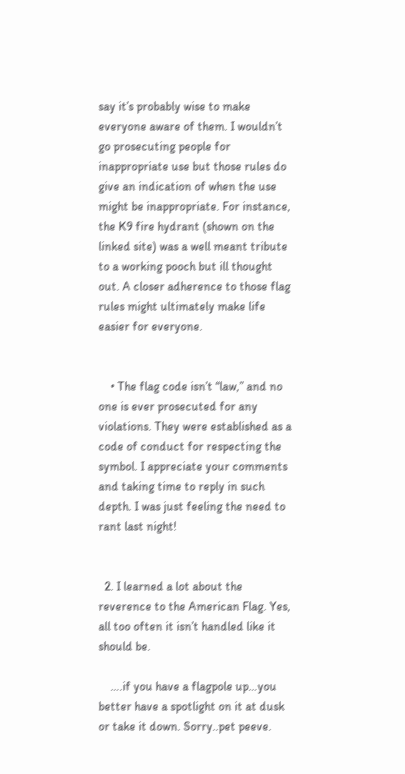say it’s probably wise to make everyone aware of them. I wouldn’t go prosecuting people for inappropriate use but those rules do give an indication of when the use might be inappropriate. For instance, the K9 fire hydrant (shown on the linked site) was a well meant tribute to a working pooch but ill thought out. A closer adherence to those flag rules might ultimately make life easier for everyone.


    • The flag code isn’t “law,” and no one is ever prosecuted for any violations. They were established as a code of conduct for respecting the symbol. I appreciate your comments and taking time to reply in such depth. I was just feeling the need to rant last night!


  2. I learned a lot about the reverence to the American Flag. Yes, all too often it isn’t handled like it should be.

    ….if you have a flagpole up…you better have a spotlight on it at dusk or take it down. Sorry..pet peeve.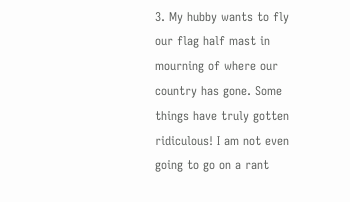3. My hubby wants to fly our flag half mast in mourning of where our country has gone. Some things have truly gotten ridiculous! I am not even going to go on a rant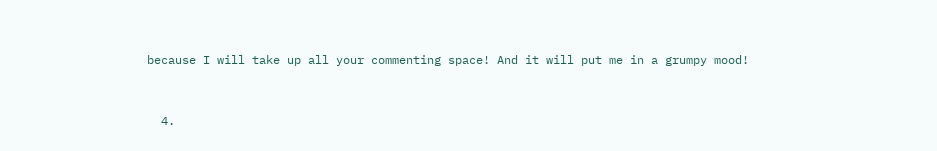because I will take up all your commenting space! And it will put me in a grumpy mood!


  4.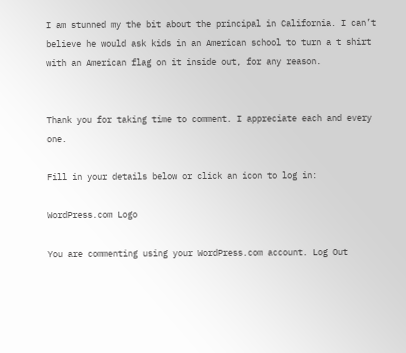I am stunned my the bit about the principal in California. I can’t believe he would ask kids in an American school to turn a t shirt with an American flag on it inside out, for any reason.


Thank you for taking time to comment. I appreciate each and every one.

Fill in your details below or click an icon to log in:

WordPress.com Logo

You are commenting using your WordPress.com account. Log Out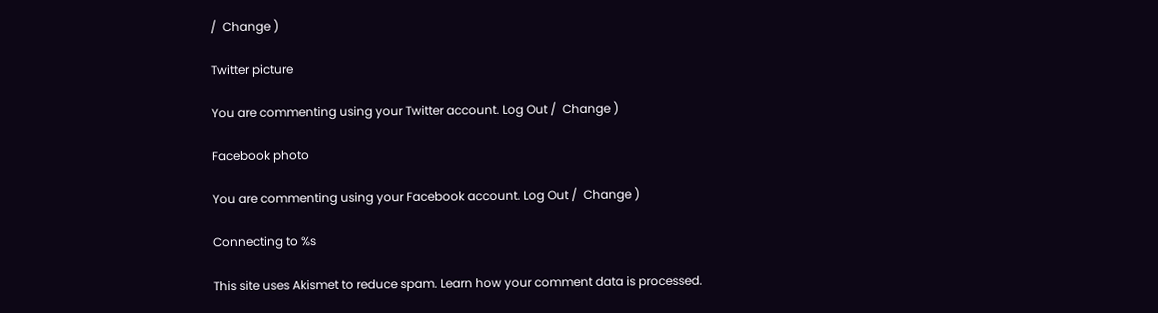/  Change )

Twitter picture

You are commenting using your Twitter account. Log Out /  Change )

Facebook photo

You are commenting using your Facebook account. Log Out /  Change )

Connecting to %s

This site uses Akismet to reduce spam. Learn how your comment data is processed.